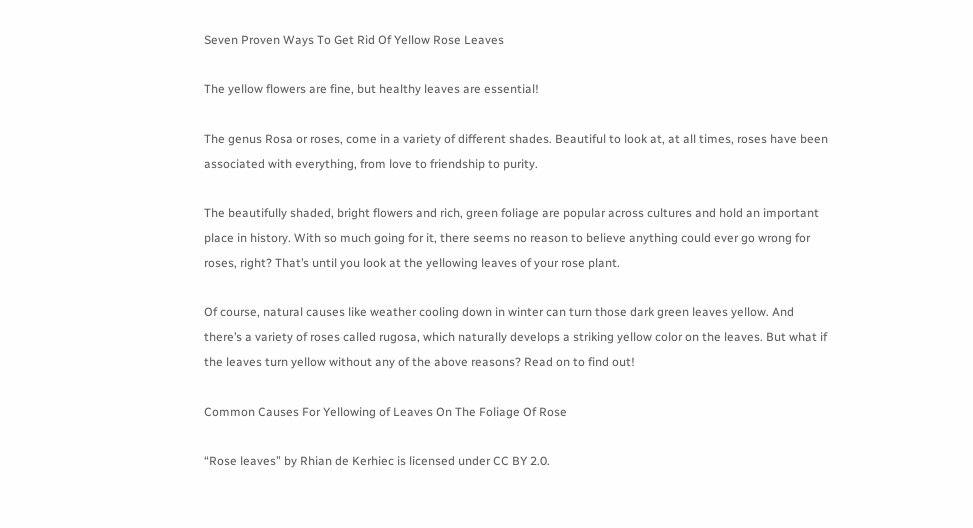Seven Proven Ways To Get Rid Of Yellow Rose Leaves

The yellow flowers are fine, but healthy leaves are essential!

The genus Rosa or roses, come in a variety of different shades. Beautiful to look at, at all times, roses have been associated with everything, from love to friendship to purity.

The beautifully shaded, bright flowers and rich, green foliage are popular across cultures and hold an important place in history. With so much going for it, there seems no reason to believe anything could ever go wrong for roses, right? That’s until you look at the yellowing leaves of your rose plant.

Of course, natural causes like weather cooling down in winter can turn those dark green leaves yellow. And there’s a variety of roses called rugosa, which naturally develops a striking yellow color on the leaves. But what if the leaves turn yellow without any of the above reasons? Read on to find out!

Common Causes For Yellowing of Leaves On The Foliage Of Rose

“Rose leaves” by Rhian de Kerhiec is licensed under CC BY 2.0.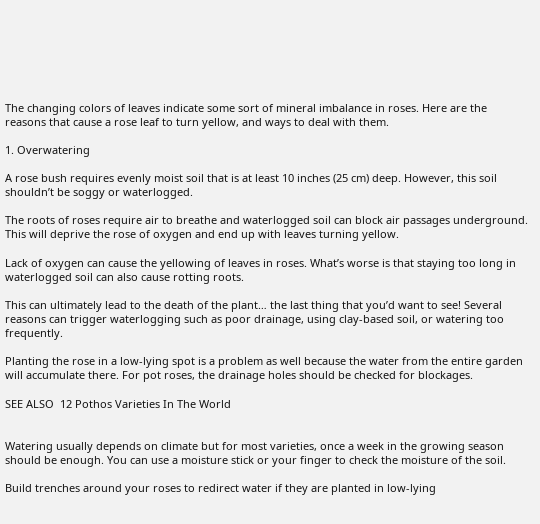The changing colors of leaves indicate some sort of mineral imbalance in roses. Here are the reasons that cause a rose leaf to turn yellow, and ways to deal with them.

1. Overwatering

A rose bush requires evenly moist soil that is at least 10 inches (25 cm) deep. However, this soil shouldn’t be soggy or waterlogged.

The roots of roses require air to breathe and waterlogged soil can block air passages underground. This will deprive the rose of oxygen and end up with leaves turning yellow.

Lack of oxygen can cause the yellowing of leaves in roses. What’s worse is that staying too long in waterlogged soil can also cause rotting roots.

This can ultimately lead to the death of the plant… the last thing that you’d want to see! Several reasons can trigger waterlogging such as poor drainage, using clay-based soil, or watering too frequently.

Planting the rose in a low-lying spot is a problem as well because the water from the entire garden will accumulate there. For pot roses, the drainage holes should be checked for blockages.

SEE ALSO  12 Pothos Varieties In The World


Watering usually depends on climate but for most varieties, once a week in the growing season should be enough. You can use a moisture stick or your finger to check the moisture of the soil.

Build trenches around your roses to redirect water if they are planted in low-lying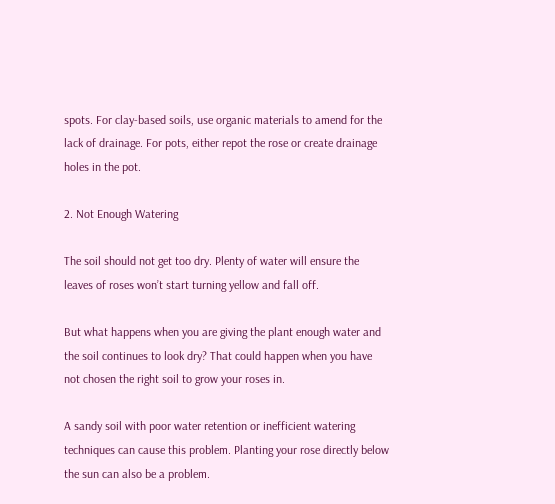spots. For clay-based soils, use organic materials to amend for the lack of drainage. For pots, either repot the rose or create drainage holes in the pot.

2. Not Enough Watering

The soil should not get too dry. Plenty of water will ensure the leaves of roses won’t start turning yellow and fall off.

But what happens when you are giving the plant enough water and the soil continues to look dry? That could happen when you have not chosen the right soil to grow your roses in.

A sandy soil with poor water retention or inefficient watering techniques can cause this problem. Planting your rose directly below the sun can also be a problem.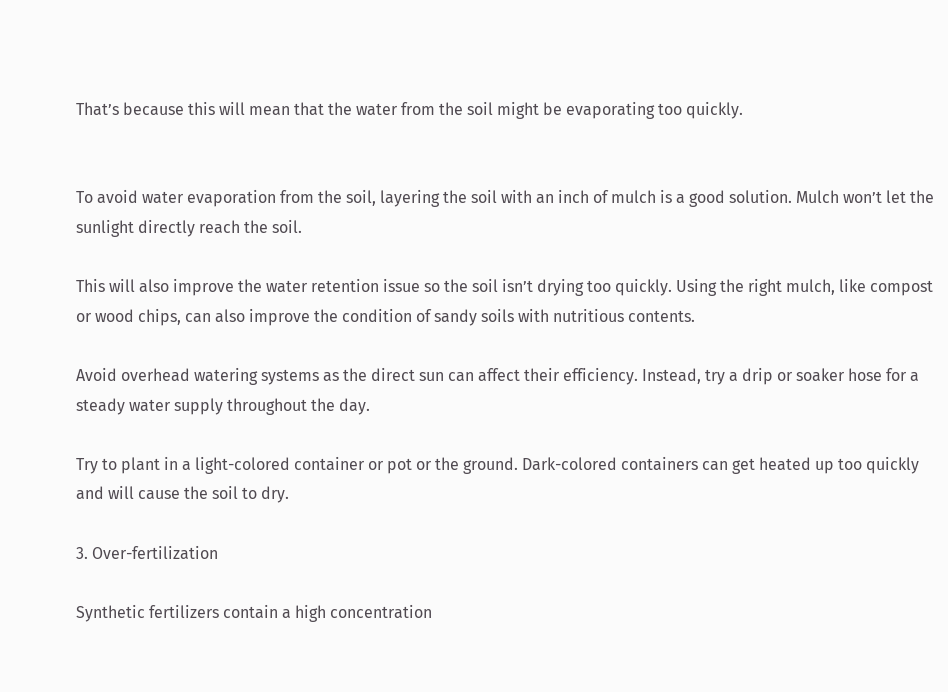That’s because this will mean that the water from the soil might be evaporating too quickly.


To avoid water evaporation from the soil, layering the soil with an inch of mulch is a good solution. Mulch won’t let the sunlight directly reach the soil.

This will also improve the water retention issue so the soil isn’t drying too quickly. Using the right mulch, like compost or wood chips, can also improve the condition of sandy soils with nutritious contents.

Avoid overhead watering systems as the direct sun can affect their efficiency. Instead, try a drip or soaker hose for a steady water supply throughout the day.

Try to plant in a light-colored container or pot or the ground. Dark-colored containers can get heated up too quickly and will cause the soil to dry.

3. Over-fertilization

Synthetic fertilizers contain a high concentration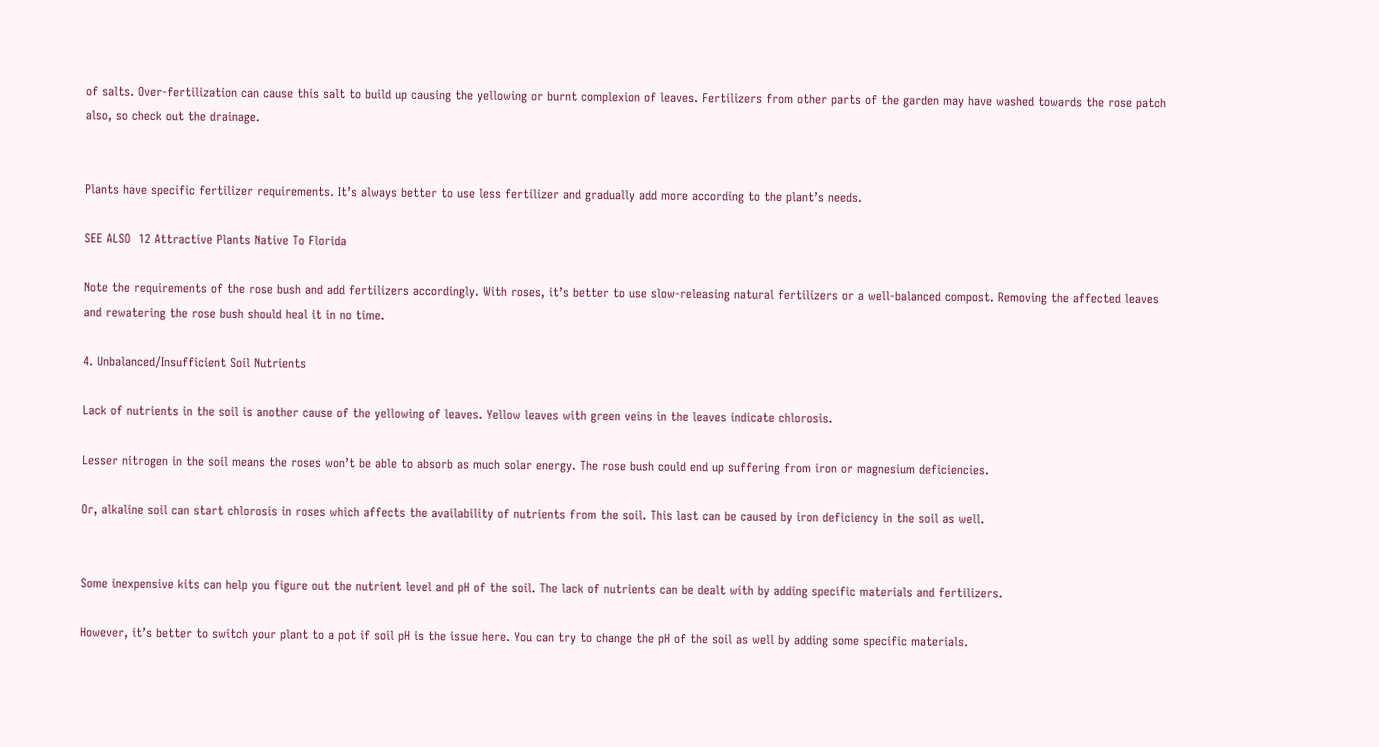of salts. Over-fertilization can cause this salt to build up causing the yellowing or burnt complexion of leaves. Fertilizers from other parts of the garden may have washed towards the rose patch also, so check out the drainage.


Plants have specific fertilizer requirements. It’s always better to use less fertilizer and gradually add more according to the plant’s needs.

SEE ALSO  12 Attractive Plants Native To Florida

Note the requirements of the rose bush and add fertilizers accordingly. With roses, it’s better to use slow-releasing natural fertilizers or a well-balanced compost. Removing the affected leaves and rewatering the rose bush should heal it in no time.

4. Unbalanced/Insufficient Soil Nutrients

Lack of nutrients in the soil is another cause of the yellowing of leaves. Yellow leaves with green veins in the leaves indicate chlorosis.

Lesser nitrogen in the soil means the roses won’t be able to absorb as much solar energy. The rose bush could end up suffering from iron or magnesium deficiencies.

Or, alkaline soil can start chlorosis in roses which affects the availability of nutrients from the soil. This last can be caused by iron deficiency in the soil as well.


Some inexpensive kits can help you figure out the nutrient level and pH of the soil. The lack of nutrients can be dealt with by adding specific materials and fertilizers.

However, it’s better to switch your plant to a pot if soil pH is the issue here. You can try to change the pH of the soil as well by adding some specific materials.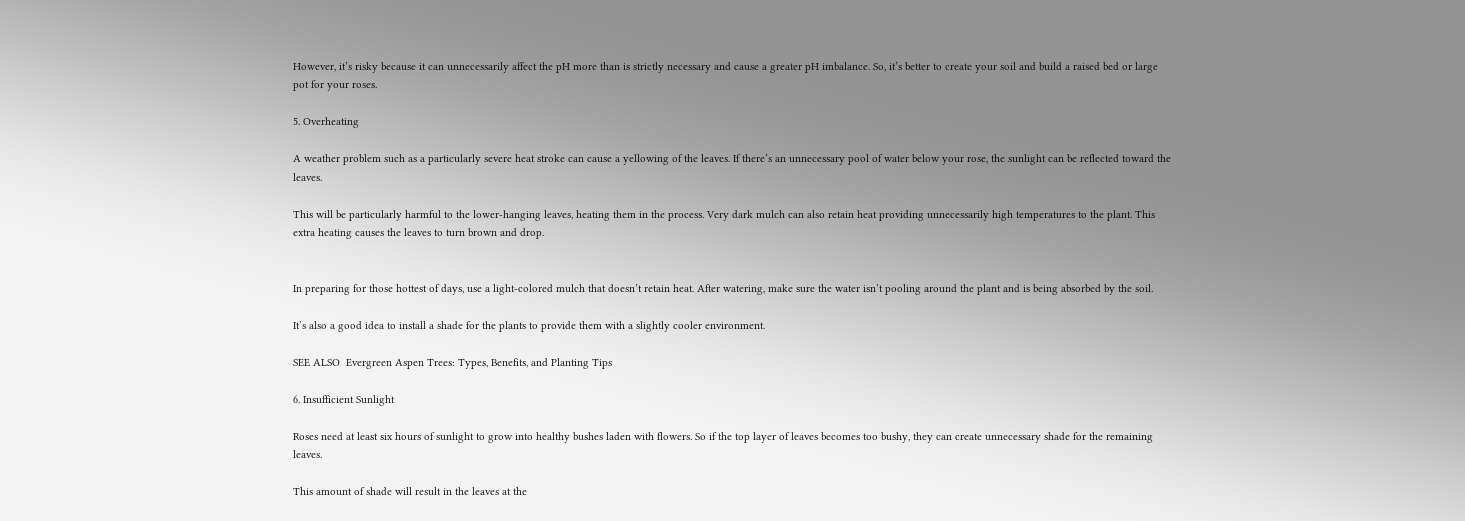However, it’s risky because it can unnecessarily affect the pH more than is strictly necessary and cause a greater pH imbalance. So, it’s better to create your soil and build a raised bed or large pot for your roses.

5. Overheating

A weather problem such as a particularly severe heat stroke can cause a yellowing of the leaves. If there’s an unnecessary pool of water below your rose, the sunlight can be reflected toward the leaves.

This will be particularly harmful to the lower-hanging leaves, heating them in the process. Very dark mulch can also retain heat providing unnecessarily high temperatures to the plant. This extra heating causes the leaves to turn brown and drop.


In preparing for those hottest of days, use a light-colored mulch that doesn’t retain heat. After watering, make sure the water isn’t pooling around the plant and is being absorbed by the soil.

It’s also a good idea to install a shade for the plants to provide them with a slightly cooler environment.

SEE ALSO  Evergreen Aspen Trees: Types, Benefits, and Planting Tips

6. Insufficient Sunlight

Roses need at least six hours of sunlight to grow into healthy bushes laden with flowers. So if the top layer of leaves becomes too bushy, they can create unnecessary shade for the remaining leaves.

This amount of shade will result in the leaves at the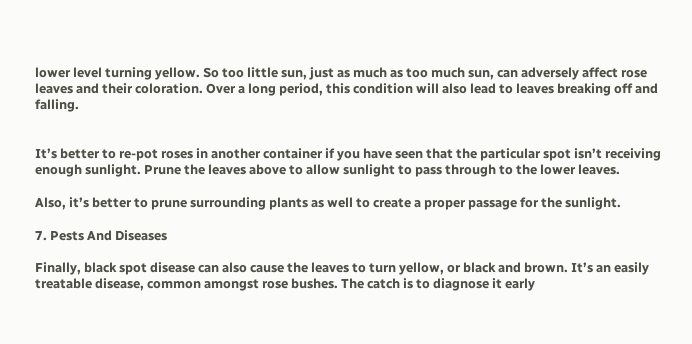lower level turning yellow. So too little sun, just as much as too much sun, can adversely affect rose leaves and their coloration. Over a long period, this condition will also lead to leaves breaking off and falling.


It’s better to re-pot roses in another container if you have seen that the particular spot isn’t receiving enough sunlight. Prune the leaves above to allow sunlight to pass through to the lower leaves.

Also, it’s better to prune surrounding plants as well to create a proper passage for the sunlight.

7. Pests And Diseases

Finally, black spot disease can also cause the leaves to turn yellow, or black and brown. It’s an easily treatable disease, common amongst rose bushes. The catch is to diagnose it early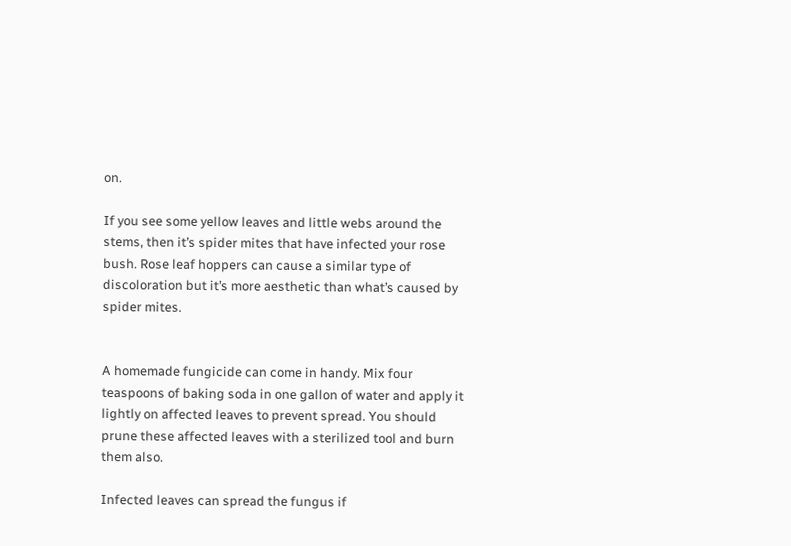on.

If you see some yellow leaves and little webs around the stems, then it’s spider mites that have infected your rose bush. Rose leaf hoppers can cause a similar type of discoloration but it’s more aesthetic than what’s caused by spider mites.


A homemade fungicide can come in handy. Mix four teaspoons of baking soda in one gallon of water and apply it lightly on affected leaves to prevent spread. You should prune these affected leaves with a sterilized tool and burn them also.

Infected leaves can spread the fungus if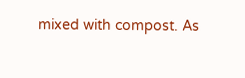mixed with compost. As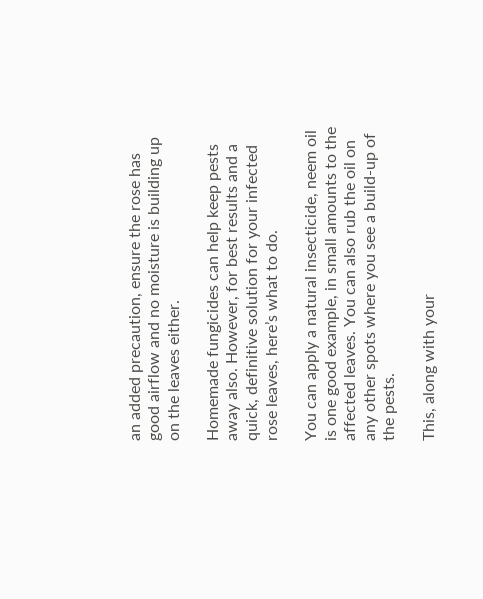an added precaution, ensure the rose has good airflow and no moisture is building up on the leaves either.

Homemade fungicides can help keep pests away also. However, for best results and a quick, definitive solution for your infected rose leaves, here’s what to do.

You can apply a natural insecticide, neem oil is one good example, in small amounts to the affected leaves. You can also rub the oil on any other spots where you see a build-up of the pests.

This, along with your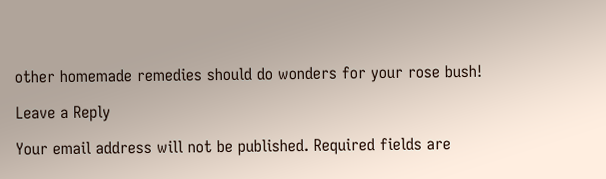other homemade remedies should do wonders for your rose bush!

Leave a Reply

Your email address will not be published. Required fields are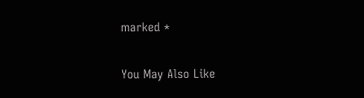marked *

You May Also Like